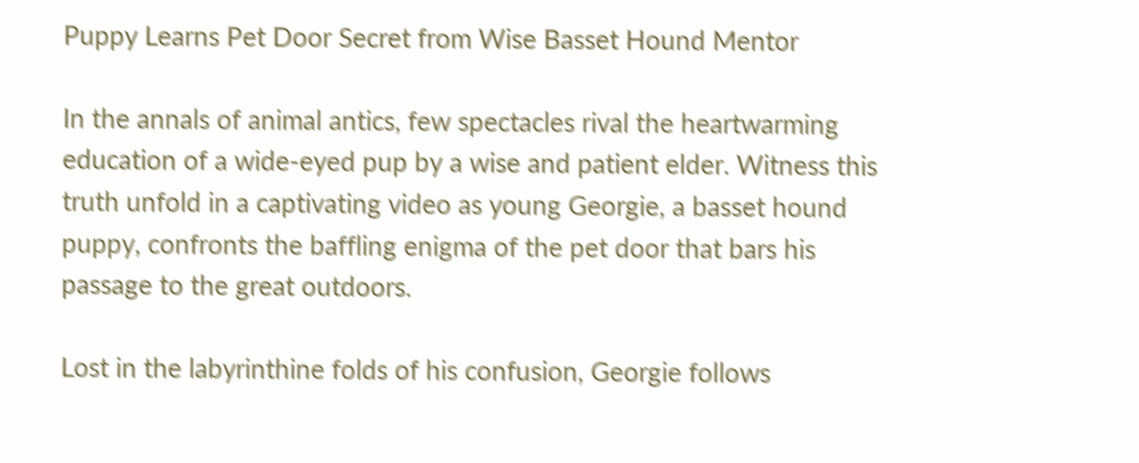Puppy Learns Pet Door Secret from Wise Basset Hound Mentor

In the annals of animal antics, few spectacles rival the heartwarming education of a wide-eyed pup by a wise and patient elder. Witness this truth unfold in a captivating video as young Georgie, a basset hound puppy, confronts the baffling enigma of the pet door that bars his passage to the great outdoors.

Lost in the labyrinthine folds of his confusion, Georgie follows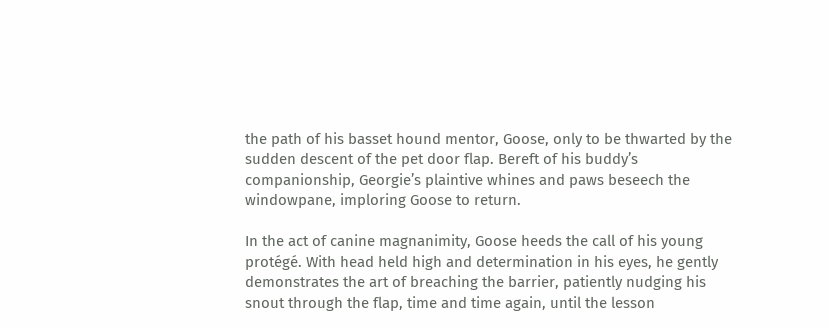the path of his basset hound mentor, Goose, only to be thwarted by the sudden descent of the pet door flap. Bereft of his buddy’s companionship, Georgie’s plaintive whines and paws beseech the windowpane, imploring Goose to return.

In the act of canine magnanimity, Goose heeds the call of his young protégé. With head held high and determination in his eyes, he gently demonstrates the art of breaching the barrier, patiently nudging his snout through the flap, time and time again, until the lesson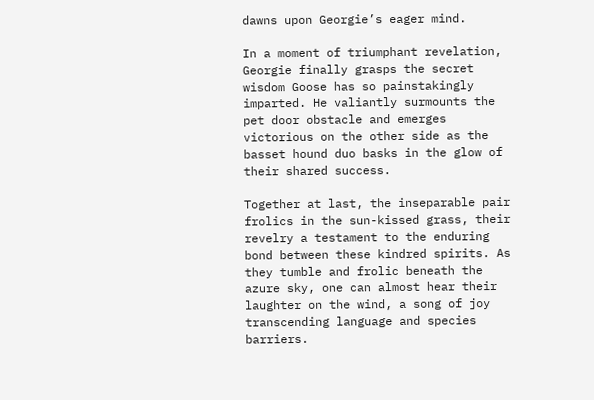dawns upon Georgie’s eager mind.

In a moment of triumphant revelation, Georgie finally grasps the secret wisdom Goose has so painstakingly imparted. He valiantly surmounts the pet door obstacle and emerges victorious on the other side as the basset hound duo basks in the glow of their shared success.

Together at last, the inseparable pair frolics in the sun-kissed grass, their revelry a testament to the enduring bond between these kindred spirits. As they tumble and frolic beneath the azure sky, one can almost hear their laughter on the wind, a song of joy transcending language and species barriers.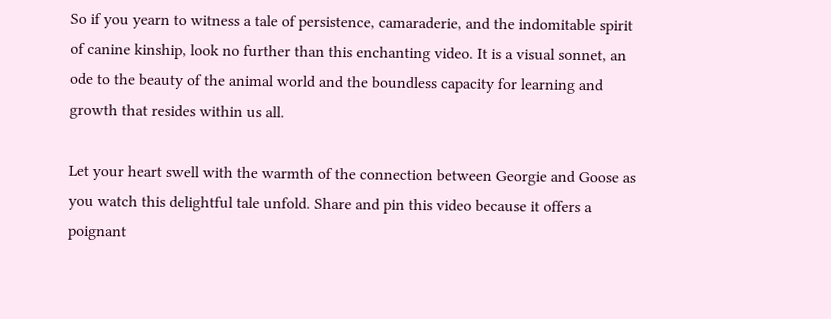So if you yearn to witness a tale of persistence, camaraderie, and the indomitable spirit of canine kinship, look no further than this enchanting video. It is a visual sonnet, an ode to the beauty of the animal world and the boundless capacity for learning and growth that resides within us all.

Let your heart swell with the warmth of the connection between Georgie and Goose as you watch this delightful tale unfold. Share and pin this video because it offers a poignant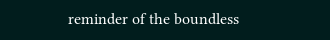reminder of the boundless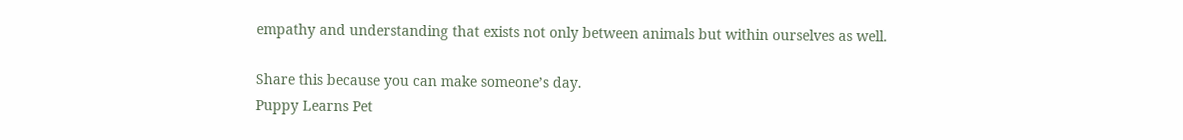empathy and understanding that exists not only between animals but within ourselves as well.

Share this because you can make someone’s day.
Puppy Learns Pet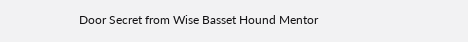Door Secret from Wise Basset Hound Mentor